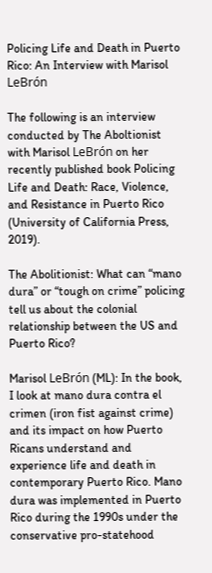Policing Life and Death in Puerto Rico: An Interview with Marisol LeBrón

The following is an interview conducted by The Aboltionist with Marisol LeBrón on her recently published book Policing Life and Death: Race, Violence, and Resistance in Puerto Rico (University of California Press, 2019).

The Abolitionist: What can “mano dura” or “tough on crime” policing tell us about the colonial relationship between the US and Puerto Rico?

Marisol LeBrón (ML): In the book, I look at mano dura contra el crimen (iron fist against crime) and its impact on how Puerto Ricans understand and experience life and death in contemporary Puerto Rico. Mano dura was implemented in Puerto Rico during the 1990s under the conservative pro-statehood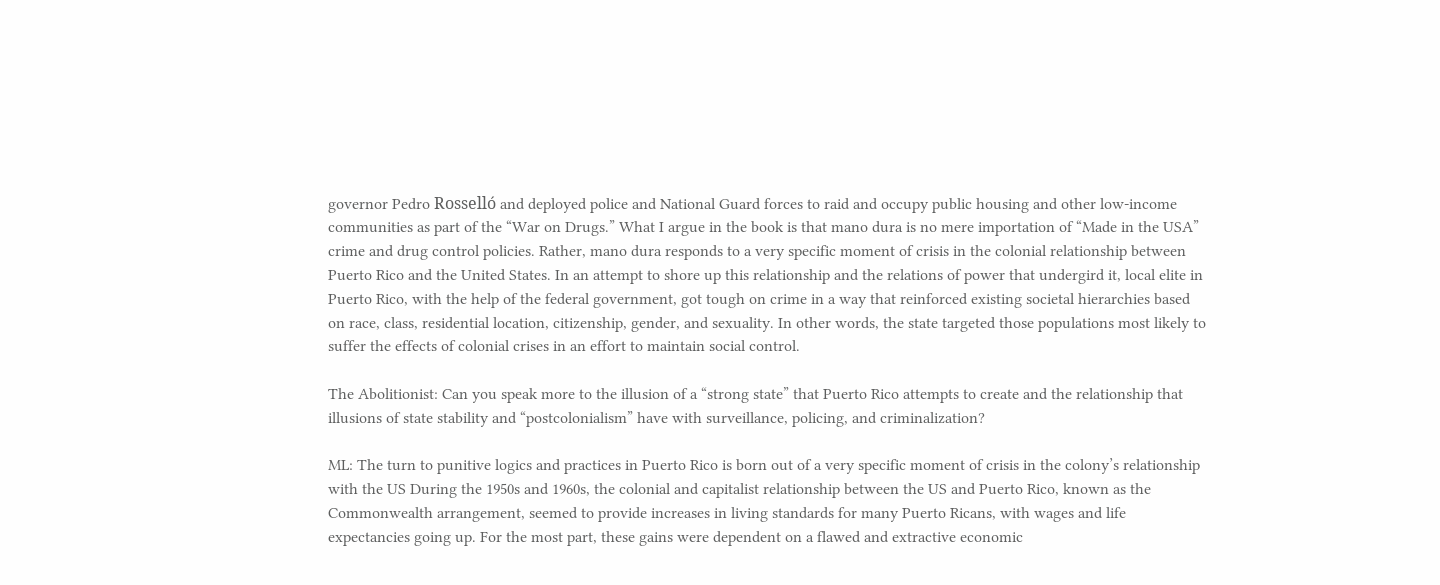governor Pedro Rosselló and deployed police and National Guard forces to raid and occupy public housing and other low-income communities as part of the “War on Drugs.” What I argue in the book is that mano dura is no mere importation of “Made in the USA” crime and drug control policies. Rather, mano dura responds to a very specific moment of crisis in the colonial relationship between Puerto Rico and the United States. In an attempt to shore up this relationship and the relations of power that undergird it, local elite in Puerto Rico, with the help of the federal government, got tough on crime in a way that reinforced existing societal hierarchies based on race, class, residential location, citizenship, gender, and sexuality. In other words, the state targeted those populations most likely to suffer the effects of colonial crises in an effort to maintain social control.

The Abolitionist: Can you speak more to the illusion of a “strong state” that Puerto Rico attempts to create and the relationship that illusions of state stability and “postcolonialism” have with surveillance, policing, and criminalization?

ML: The turn to punitive logics and practices in Puerto Rico is born out of a very specific moment of crisis in the colony’s relationship with the US During the 1950s and 1960s, the colonial and capitalist relationship between the US and Puerto Rico, known as the Commonwealth arrangement, seemed to provide increases in living standards for many Puerto Ricans, with wages and life expectancies going up. For the most part, these gains were dependent on a flawed and extractive economic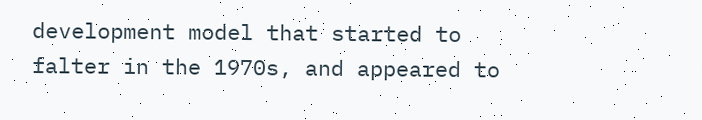development model that started to falter in the 1970s, and appeared to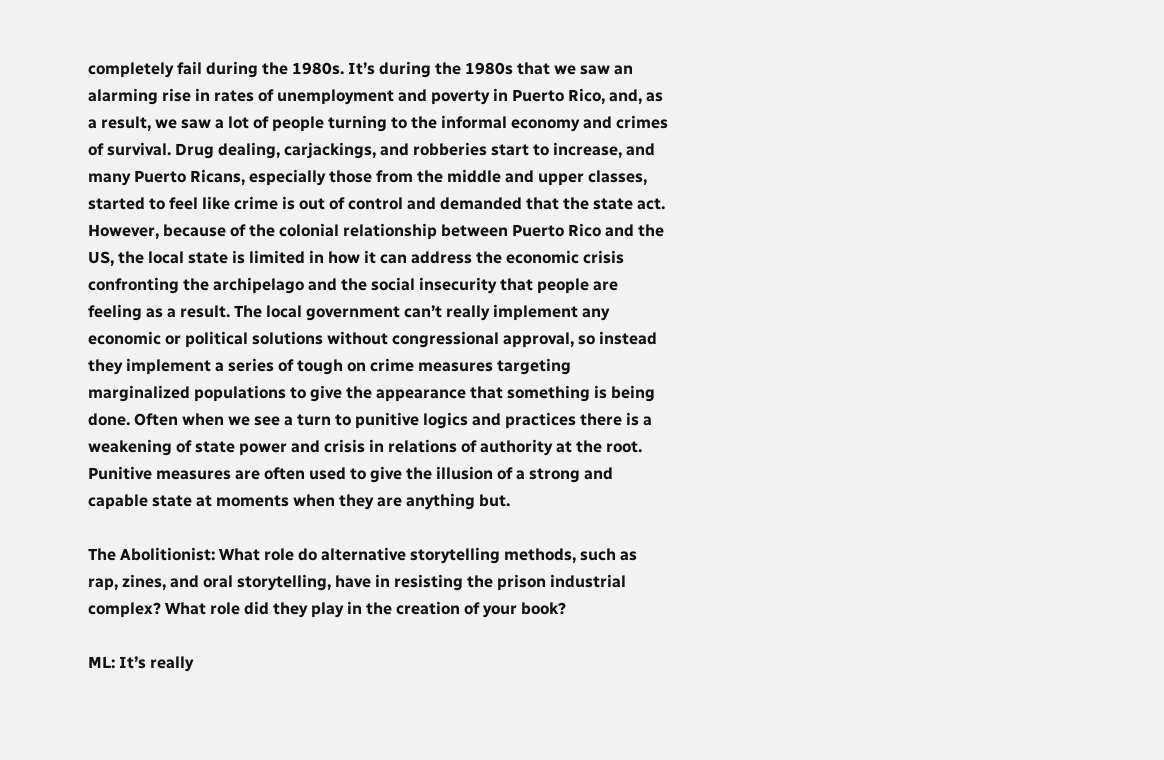completely fail during the 1980s. It’s during the 1980s that we saw an alarming rise in rates of unemployment and poverty in Puerto Rico, and, as a result, we saw a lot of people turning to the informal economy and crimes of survival. Drug dealing, carjackings, and robberies start to increase, and many Puerto Ricans, especially those from the middle and upper classes, started to feel like crime is out of control and demanded that the state act. However, because of the colonial relationship between Puerto Rico and the US, the local state is limited in how it can address the economic crisis confronting the archipelago and the social insecurity that people are feeling as a result. The local government can’t really implement any economic or political solutions without congressional approval, so instead they implement a series of tough on crime measures targeting marginalized populations to give the appearance that something is being done. Often when we see a turn to punitive logics and practices there is a weakening of state power and crisis in relations of authority at the root. Punitive measures are often used to give the illusion of a strong and capable state at moments when they are anything but.

The Abolitionist: What role do alternative storytelling methods, such as rap, zines, and oral storytelling, have in resisting the prison industrial complex? What role did they play in the creation of your book?

ML: It’s really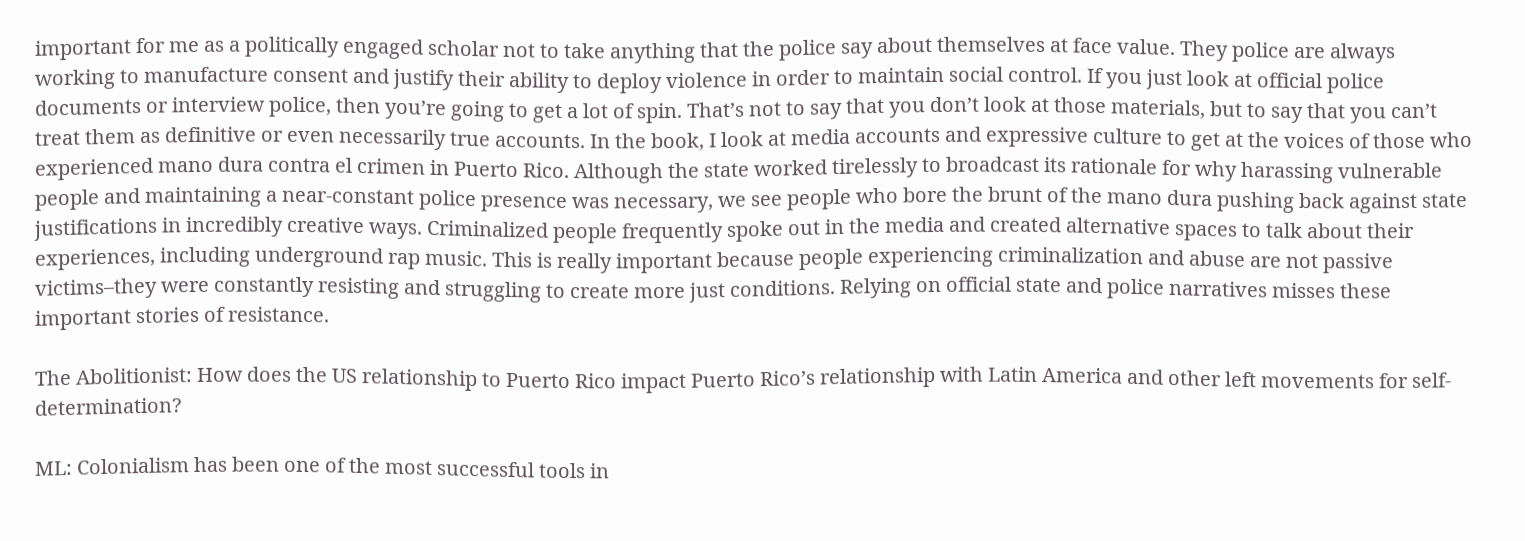important for me as a politically engaged scholar not to take anything that the police say about themselves at face value. They police are always working to manufacture consent and justify their ability to deploy violence in order to maintain social control. If you just look at official police documents or interview police, then you’re going to get a lot of spin. That’s not to say that you don’t look at those materials, but to say that you can’t treat them as definitive or even necessarily true accounts. In the book, I look at media accounts and expressive culture to get at the voices of those who experienced mano dura contra el crimen in Puerto Rico. Although the state worked tirelessly to broadcast its rationale for why harassing vulnerable people and maintaining a near-constant police presence was necessary, we see people who bore the brunt of the mano dura pushing back against state justifications in incredibly creative ways. Criminalized people frequently spoke out in the media and created alternative spaces to talk about their experiences, including underground rap music. This is really important because people experiencing criminalization and abuse are not passive victims–they were constantly resisting and struggling to create more just conditions. Relying on official state and police narratives misses these important stories of resistance.

The Abolitionist: How does the US relationship to Puerto Rico impact Puerto Rico’s relationship with Latin America and other left movements for self-determination?

ML: Colonialism has been one of the most successful tools in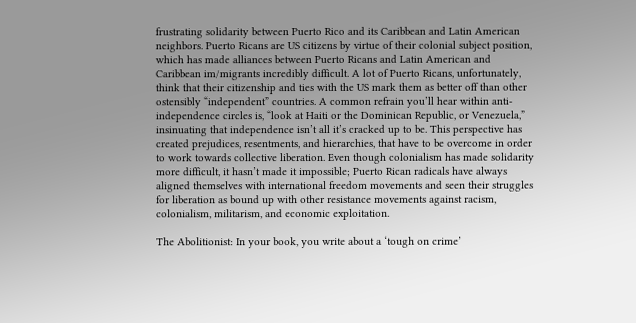frustrating solidarity between Puerto Rico and its Caribbean and Latin American neighbors. Puerto Ricans are US citizens by virtue of their colonial subject position, which has made alliances between Puerto Ricans and Latin American and Caribbean im/migrants incredibly difficult. A lot of Puerto Ricans, unfortunately, think that their citizenship and ties with the US mark them as better off than other ostensibly “independent” countries. A common refrain you’ll hear within anti-independence circles is, “look at Haiti or the Dominican Republic, or Venezuela,” insinuating that independence isn’t all it’s cracked up to be. This perspective has created prejudices, resentments, and hierarchies, that have to be overcome in order to work towards collective liberation. Even though colonialism has made solidarity more difficult, it hasn’t made it impossible; Puerto Rican radicals have always aligned themselves with international freedom movements and seen their struggles for liberation as bound up with other resistance movements against racism, colonialism, militarism, and economic exploitation.

The Abolitionist: In your book, you write about a ‘tough on crime’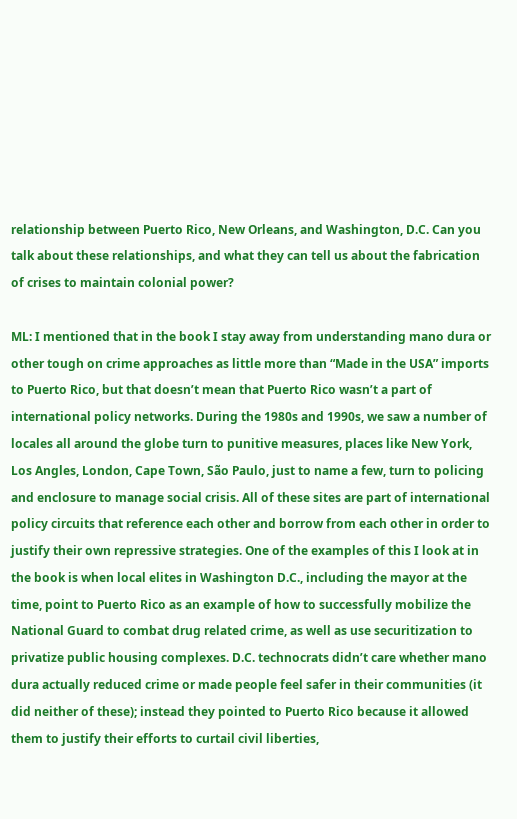relationship between Puerto Rico, New Orleans, and Washington, D.C. Can you talk about these relationships, and what they can tell us about the fabrication of crises to maintain colonial power?

ML: I mentioned that in the book I stay away from understanding mano dura or other tough on crime approaches as little more than “Made in the USA” imports to Puerto Rico, but that doesn’t mean that Puerto Rico wasn’t a part of international policy networks. During the 1980s and 1990s, we saw a number of locales all around the globe turn to punitive measures, places like New York, Los Angles, London, Cape Town, São Paulo, just to name a few, turn to policing and enclosure to manage social crisis. All of these sites are part of international policy circuits that reference each other and borrow from each other in order to justify their own repressive strategies. One of the examples of this I look at in the book is when local elites in Washington D.C., including the mayor at the time, point to Puerto Rico as an example of how to successfully mobilize the National Guard to combat drug related crime, as well as use securitization to privatize public housing complexes. D.C. technocrats didn’t care whether mano dura actually reduced crime or made people feel safer in their communities (it did neither of these); instead they pointed to Puerto Rico because it allowed them to justify their efforts to curtail civil liberties,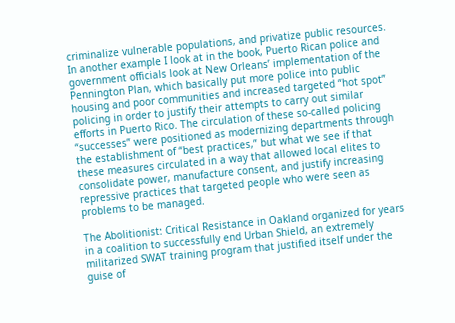criminalize vulnerable populations, and privatize public resources. In another example I look at in the book, Puerto Rican police and government officials look at New Orleans’ implementation of the Pennington Plan, which basically put more police into public housing and poor communities and increased targeted “hot spot” policing in order to justify their attempts to carry out similar efforts in Puerto Rico. The circulation of these so-called policing “successes” were positioned as modernizing departments through the establishment of “best practices,” but what we see if that these measures circulated in a way that allowed local elites to consolidate power, manufacture consent, and justify increasing repressive practices that targeted people who were seen as problems to be managed.

The Abolitionist: Critical Resistance in Oakland organized for years in a coalition to successfully end Urban Shield, an extremely militarized SWAT training program that justified itself under the guise of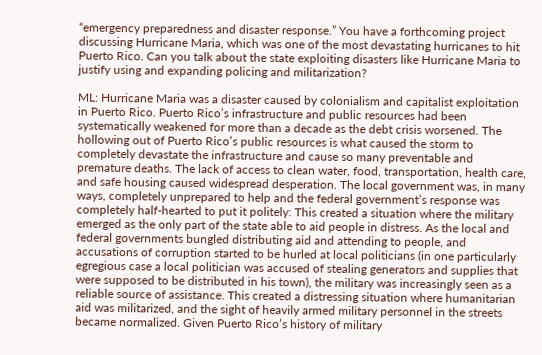“emergency preparedness and disaster response.” You have a forthcoming project discussing Hurricane Maria, which was one of the most devastating hurricanes to hit Puerto Rico. Can you talk about the state exploiting disasters like Hurricane Maria to justify using and expanding policing and militarization?

ML: Hurricane Maria was a disaster caused by colonialism and capitalist exploitation in Puerto Rico. Puerto Rico’s infrastructure and public resources had been systematically weakened for more than a decade as the debt crisis worsened. The hollowing out of Puerto Rico’s public resources is what caused the storm to completely devastate the infrastructure and cause so many preventable and premature deaths. The lack of access to clean water, food, transportation, health care, and safe housing caused widespread desperation. The local government was, in many ways, completely unprepared to help and the federal government’s response was completely half-hearted to put it politely: This created a situation where the military emerged as the only part of the state able to aid people in distress. As the local and federal governments bungled distributing aid and attending to people, and accusations of corruption started to be hurled at local politicians (in one particularly egregious case a local politician was accused of stealing generators and supplies that were supposed to be distributed in his town), the military was increasingly seen as a reliable source of assistance. This created a distressing situation where humanitarian aid was militarized, and the sight of heavily armed military personnel in the streets became normalized. Given Puerto Rico’s history of military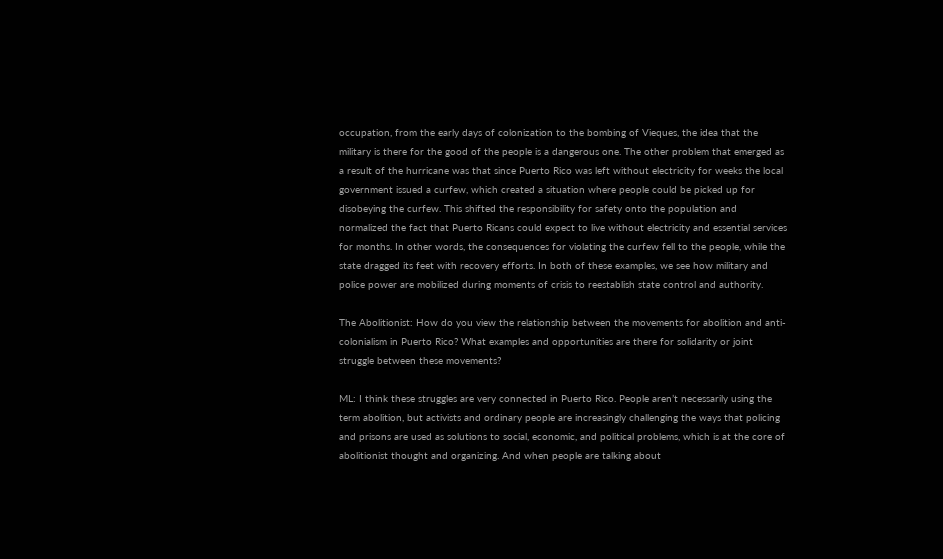occupation, from the early days of colonization to the bombing of Vieques, the idea that the military is there for the good of the people is a dangerous one. The other problem that emerged as a result of the hurricane was that since Puerto Rico was left without electricity for weeks the local government issued a curfew, which created a situation where people could be picked up for disobeying the curfew. This shifted the responsibility for safety onto the population and normalized the fact that Puerto Ricans could expect to live without electricity and essential services for months. In other words, the consequences for violating the curfew fell to the people, while the state dragged its feet with recovery efforts. In both of these examples, we see how military and police power are mobilized during moments of crisis to reestablish state control and authority.

The Abolitionist: How do you view the relationship between the movements for abolition and anti-colonialism in Puerto Rico? What examples and opportunities are there for solidarity or joint struggle between these movements?

ML: I think these struggles are very connected in Puerto Rico. People aren’t necessarily using the term abolition, but activists and ordinary people are increasingly challenging the ways that policing and prisons are used as solutions to social, economic, and political problems, which is at the core of abolitionist thought and organizing. And when people are talking about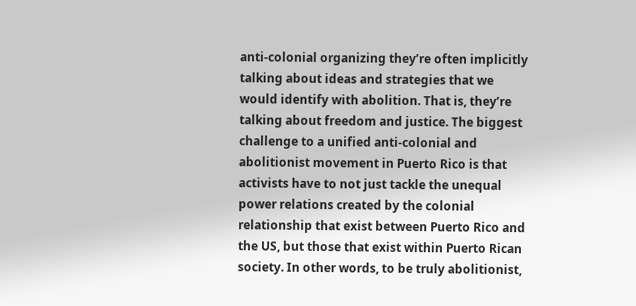anti-colonial organizing they’re often implicitly talking about ideas and strategies that we would identify with abolition. That is, they’re talking about freedom and justice. The biggest challenge to a unified anti-colonial and abolitionist movement in Puerto Rico is that activists have to not just tackle the unequal power relations created by the colonial relationship that exist between Puerto Rico and the US, but those that exist within Puerto Rican society. In other words, to be truly abolitionist,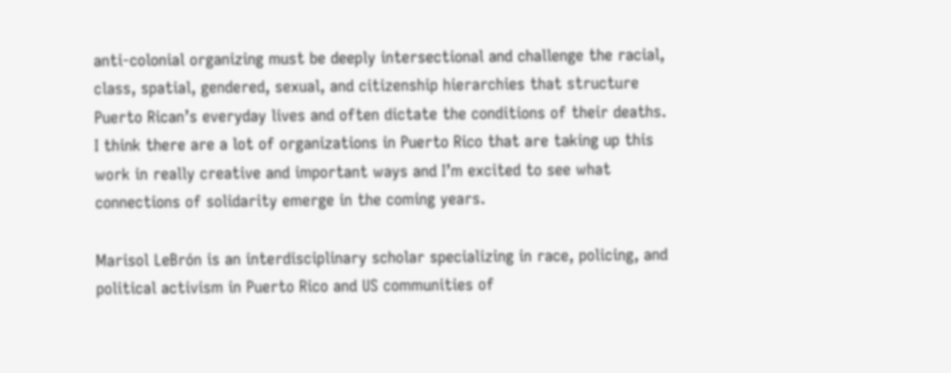anti-colonial organizing must be deeply intersectional and challenge the racial, class, spatial, gendered, sexual, and citizenship hierarchies that structure Puerto Rican’s everyday lives and often dictate the conditions of their deaths. I think there are a lot of organizations in Puerto Rico that are taking up this work in really creative and important ways and I’m excited to see what connections of solidarity emerge in the coming years.

Marisol LeBrón is an interdisciplinary scholar specializing in race, policing, and political activism in Puerto Rico and US communities of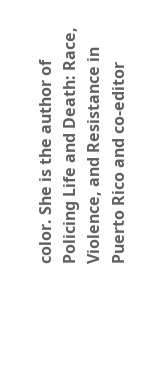color. She is the author of Policing Life and Death: Race, Violence, and Resistance in Puerto Rico and co-editor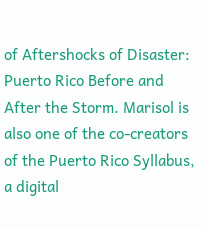of Aftershocks of Disaster: Puerto Rico Before and After the Storm. Marisol is also one of the co-creators of the Puerto Rico Syllabus, a digital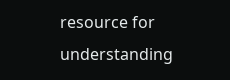resource for understanding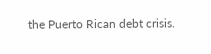the Puerto Rican debt crisis.